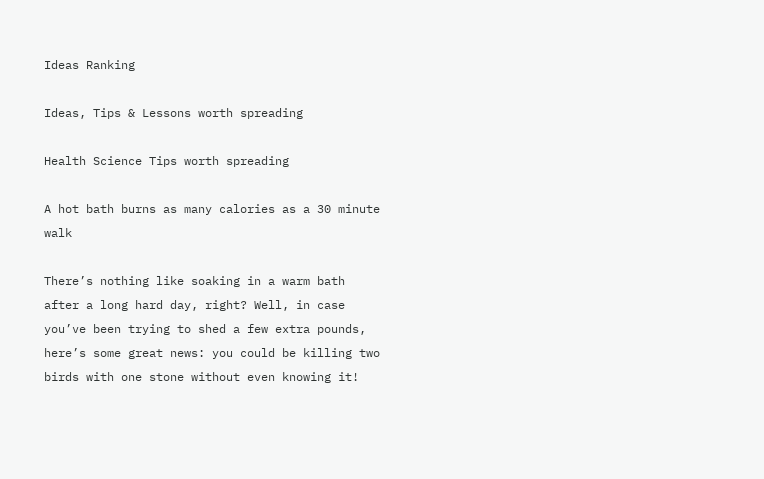Ideas Ranking

Ideas, Tips & Lessons worth spreading

Health Science Tips worth spreading

A hot bath burns as many calories as a 30 minute walk

There’s nothing like soaking in a warm bath after a long hard day, right? Well, in case you’ve been trying to shed a few extra pounds, here’s some great news: you could be killing two birds with one stone without even knowing it!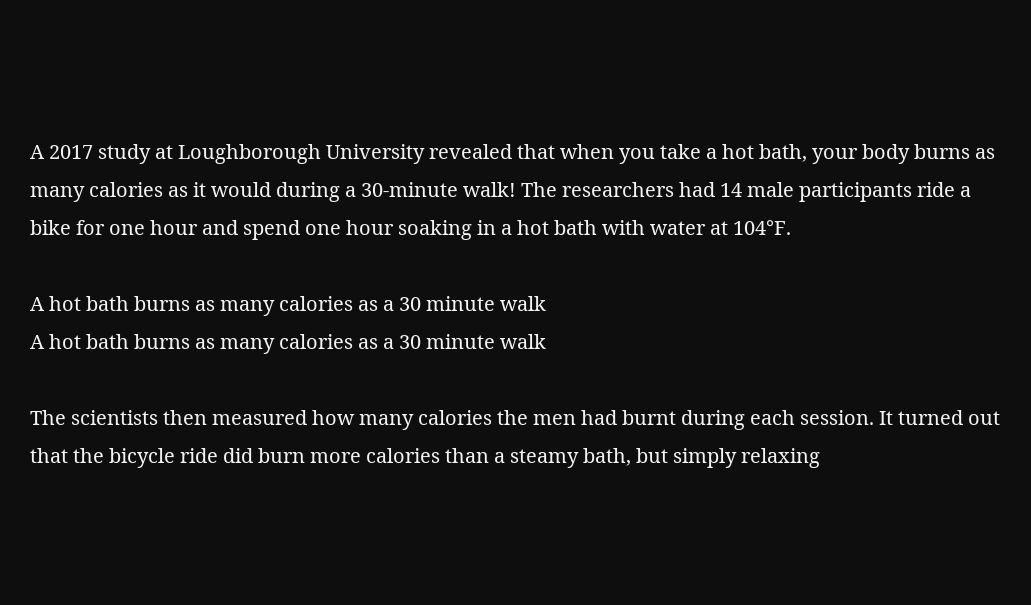A 2017 study at Loughborough University revealed that when you take a hot bath, your body burns as many calories as it would during a 30-minute walk! The researchers had 14 male participants ride a bike for one hour and spend one hour soaking in a hot bath with water at 104°F.

A hot bath burns as many calories as a 30 minute walk
A hot bath burns as many calories as a 30 minute walk

The scientists then measured how many calories the men had burnt during each session. It turned out that the bicycle ride did burn more calories than a steamy bath, but simply relaxing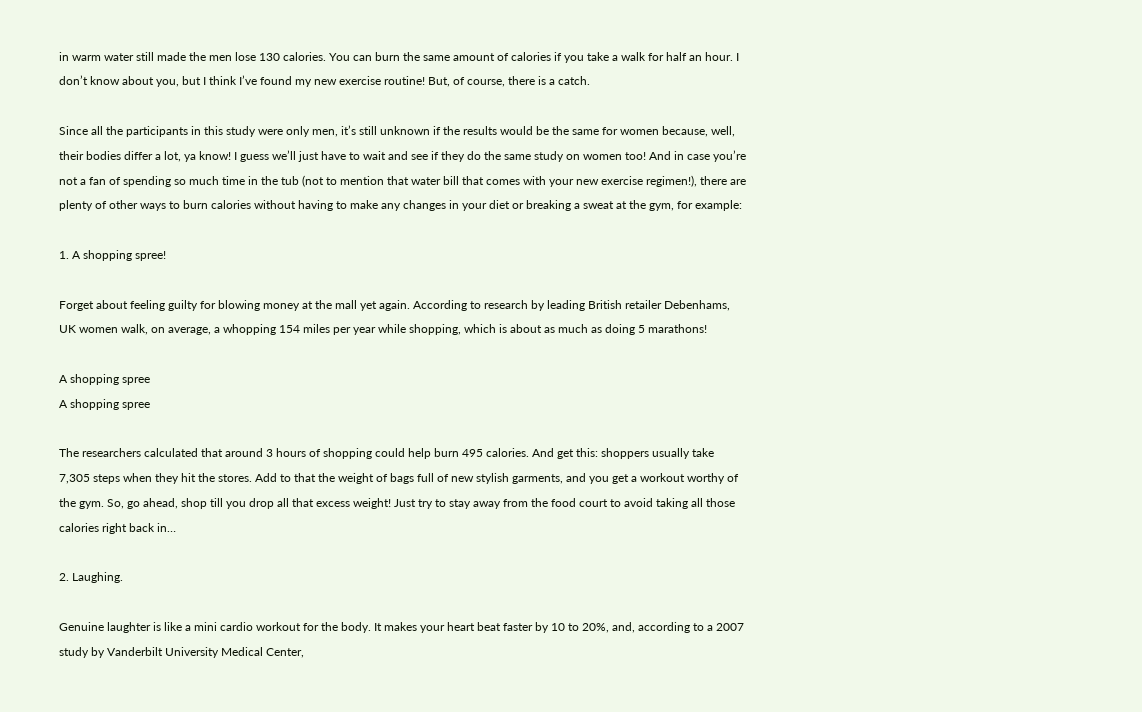in warm water still made the men lose 130 calories. You can burn the same amount of calories if you take a walk for half an hour. I don’t know about you, but I think I’ve found my new exercise routine! But, of course, there is a catch.

Since all the participants in this study were only men, it’s still unknown if the results would be the same for women because, well, their bodies differ a lot, ya know! I guess we’ll just have to wait and see if they do the same study on women too! And in case you’re not a fan of spending so much time in the tub (not to mention that water bill that comes with your new exercise regimen!), there are plenty of other ways to burn calories without having to make any changes in your diet or breaking a sweat at the gym, for example:

1. A shopping spree!

Forget about feeling guilty for blowing money at the mall yet again. According to research by leading British retailer Debenhams, UK women walk, on average, a whopping 154 miles per year while shopping, which is about as much as doing 5 marathons!

A shopping spree
A shopping spree

The researchers calculated that around 3 hours of shopping could help burn 495 calories. And get this: shoppers usually take 7,305 steps when they hit the stores. Add to that the weight of bags full of new stylish garments, and you get a workout worthy of the gym. So, go ahead, shop till you drop all that excess weight! Just try to stay away from the food court to avoid taking all those calories right back in…

2. Laughing.

Genuine laughter is like a mini cardio workout for the body. It makes your heart beat faster by 10 to 20%, and, according to a 2007 study by Vanderbilt University Medical Center,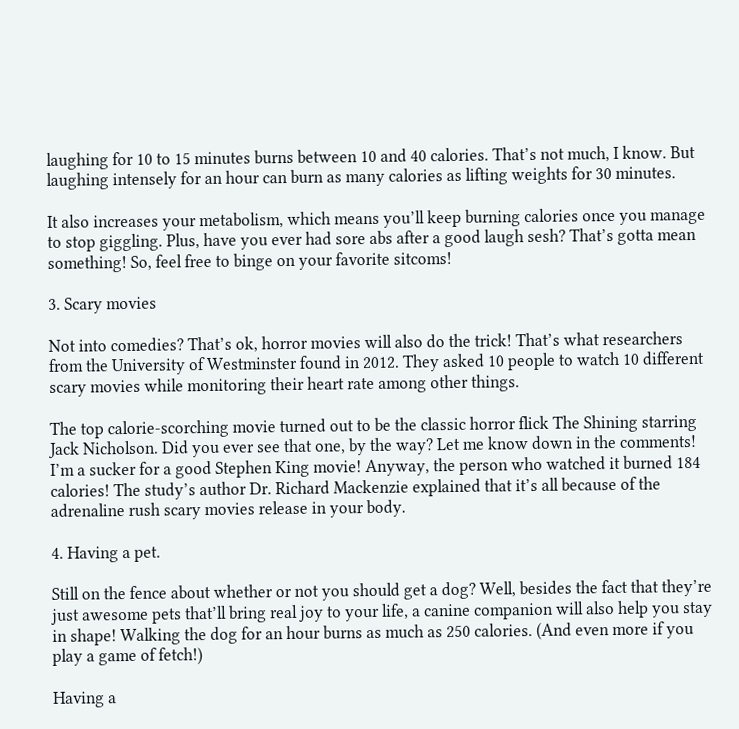laughing for 10 to 15 minutes burns between 10 and 40 calories. That’s not much, I know. But laughing intensely for an hour can burn as many calories as lifting weights for 30 minutes.

It also increases your metabolism, which means you’ll keep burning calories once you manage to stop giggling. Plus, have you ever had sore abs after a good laugh sesh? That’s gotta mean something! So, feel free to binge on your favorite sitcoms!

3. Scary movies

Not into comedies? That’s ok, horror movies will also do the trick! That’s what researchers from the University of Westminster found in 2012. They asked 10 people to watch 10 different scary movies while monitoring their heart rate among other things.

The top calorie-scorching movie turned out to be the classic horror flick The Shining starring Jack Nicholson. Did you ever see that one, by the way? Let me know down in the comments! I’m a sucker for a good Stephen King movie! Anyway, the person who watched it burned 184 calories! The study’s author Dr. Richard Mackenzie explained that it’s all because of the adrenaline rush scary movies release in your body.

4. Having a pet.

Still on the fence about whether or not you should get a dog? Well, besides the fact that they’re just awesome pets that’ll bring real joy to your life, a canine companion will also help you stay in shape! Walking the dog for an hour burns as much as 250 calories. (And even more if you play a game of fetch!)

Having a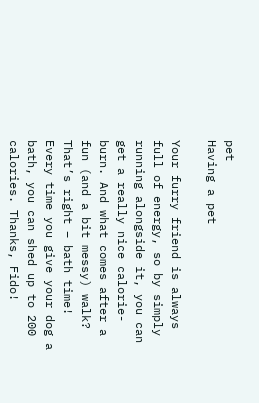pet
Having a pet

Your furry friend is always full of energy, so by simply running alongside it, you can get a really nice calorie-burn. And what comes after a fun (and a bit messy) walk? That’s right – bath time! Every time you give your dog a bath, you can shed up to 200 calories. Thanks, Fido!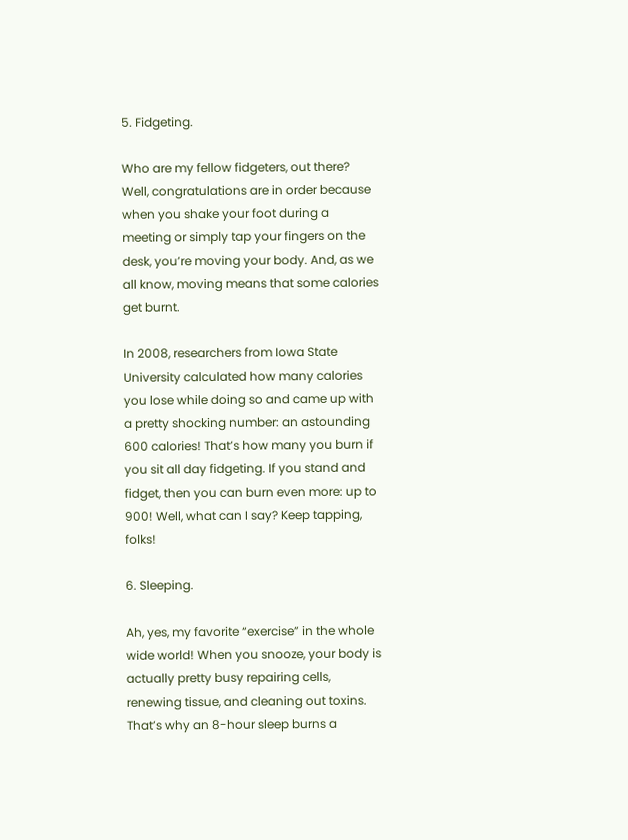5. Fidgeting.

Who are my fellow fidgeters, out there? Well, congratulations are in order because when you shake your foot during a meeting or simply tap your fingers on the desk, you’re moving your body. And, as we all know, moving means that some calories get burnt.

In 2008, researchers from Iowa State University calculated how many calories you lose while doing so and came up with a pretty shocking number: an astounding 600 calories! That’s how many you burn if you sit all day fidgeting. If you stand and fidget, then you can burn even more: up to 900! Well, what can I say? Keep tapping, folks!

6. Sleeping.

Ah, yes, my favorite “exercise” in the whole wide world! When you snooze, your body is actually pretty busy repairing cells, renewing tissue, and cleaning out toxins. That’s why an 8-hour sleep burns a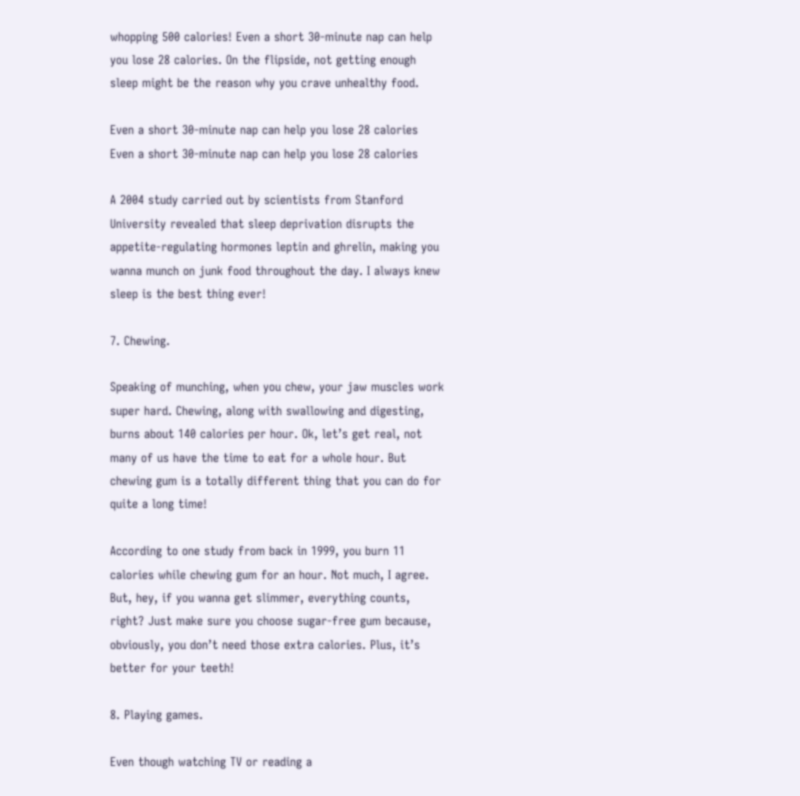whopping 500 calories! Even a short 30-minute nap can help you lose 28 calories. On the flipside, not getting enough sleep might be the reason why you crave unhealthy food.

Even a short 30-minute nap can help you lose 28 calories
Even a short 30-minute nap can help you lose 28 calories

A 2004 study carried out by scientists from Stanford University revealed that sleep deprivation disrupts the appetite-regulating hormones leptin and ghrelin, making you wanna munch on junk food throughout the day. I always knew sleep is the best thing ever!

7. Chewing.

Speaking of munching, when you chew, your jaw muscles work super hard. Chewing, along with swallowing and digesting, burns about 140 calories per hour. Ok, let’s get real, not many of us have the time to eat for a whole hour. But chewing gum is a totally different thing that you can do for quite a long time!

According to one study from back in 1999, you burn 11 calories while chewing gum for an hour. Not much, I agree. But, hey, if you wanna get slimmer, everything counts, right? Just make sure you choose sugar-free gum because, obviously, you don’t need those extra calories. Plus, it’s better for your teeth!

8. Playing games.

Even though watching TV or reading a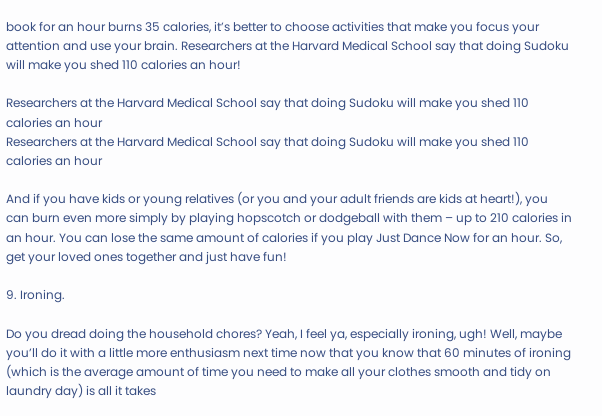book for an hour burns 35 calories, it’s better to choose activities that make you focus your attention and use your brain. Researchers at the Harvard Medical School say that doing Sudoku will make you shed 110 calories an hour!

Researchers at the Harvard Medical School say that doing Sudoku will make you shed 110 calories an hour
Researchers at the Harvard Medical School say that doing Sudoku will make you shed 110 calories an hour

And if you have kids or young relatives (or you and your adult friends are kids at heart!), you can burn even more simply by playing hopscotch or dodgeball with them – up to 210 calories in an hour. You can lose the same amount of calories if you play Just Dance Now for an hour. So, get your loved ones together and just have fun!

9. Ironing.

Do you dread doing the household chores? Yeah, I feel ya, especially ironing, ugh! Well, maybe you’ll do it with a little more enthusiasm next time now that you know that 60 minutes of ironing (which is the average amount of time you need to make all your clothes smooth and tidy on laundry day) is all it takes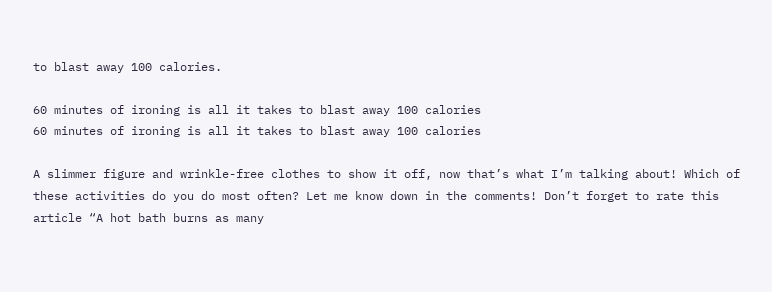to blast away 100 calories.

60 minutes of ironing is all it takes to blast away 100 calories
60 minutes of ironing is all it takes to blast away 100 calories

A slimmer figure and wrinkle-free clothes to show it off, now that’s what I’m talking about! Which of these activities do you do most often? Let me know down in the comments! Don’t forget to rate this article “A hot bath burns as many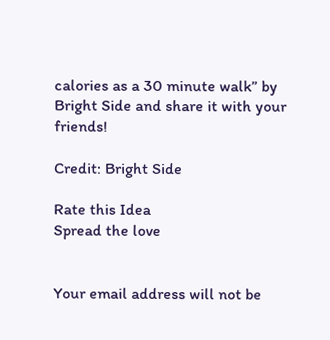calories as a 30 minute walk” by Bright Side and share it with your friends!

Credit: Bright Side

Rate this Idea
Spread the love


Your email address will not be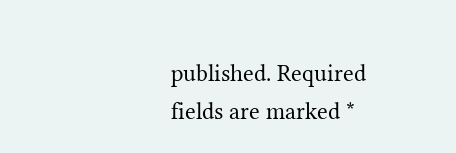published. Required fields are marked *